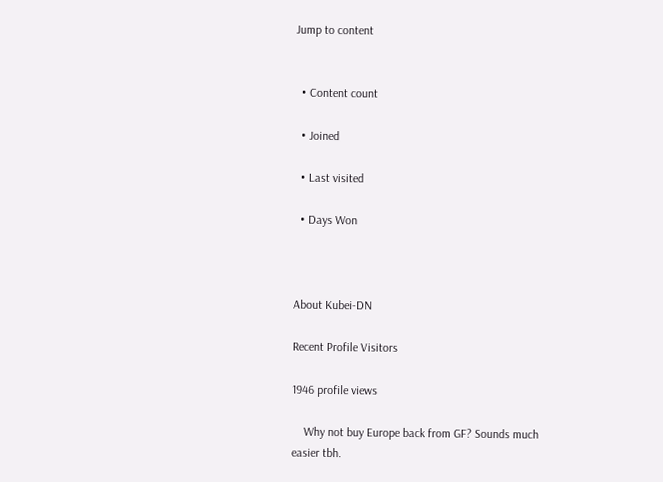Jump to content


  • Content count

  • Joined

  • Last visited

  • Days Won



About Kubei-DN

Recent Profile Visitors

1946 profile views

    Why not buy Europe back from GF? Sounds much easier tbh.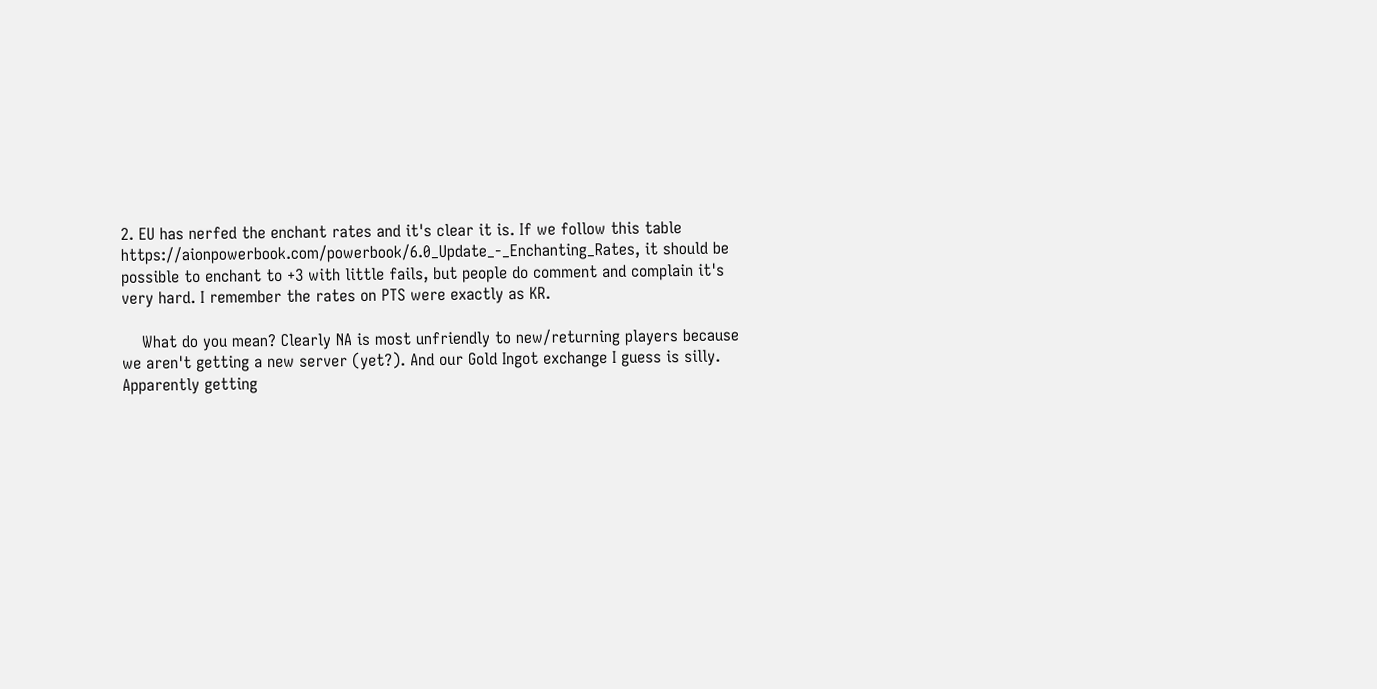2. EU has nerfed the enchant rates and it's clear it is. If we follow this table https://aionpowerbook.com/powerbook/6.0_Update_-_Enchanting_Rates, it should be possible to enchant to +3 with little fails, but people do comment and complain it's very hard. I remember the rates on PTS were exactly as KR.

    What do you mean? Clearly NA is most unfriendly to new/returning players because we aren't getting a new server (yet?). And our Gold Ingot exchange I guess is silly. Apparently getting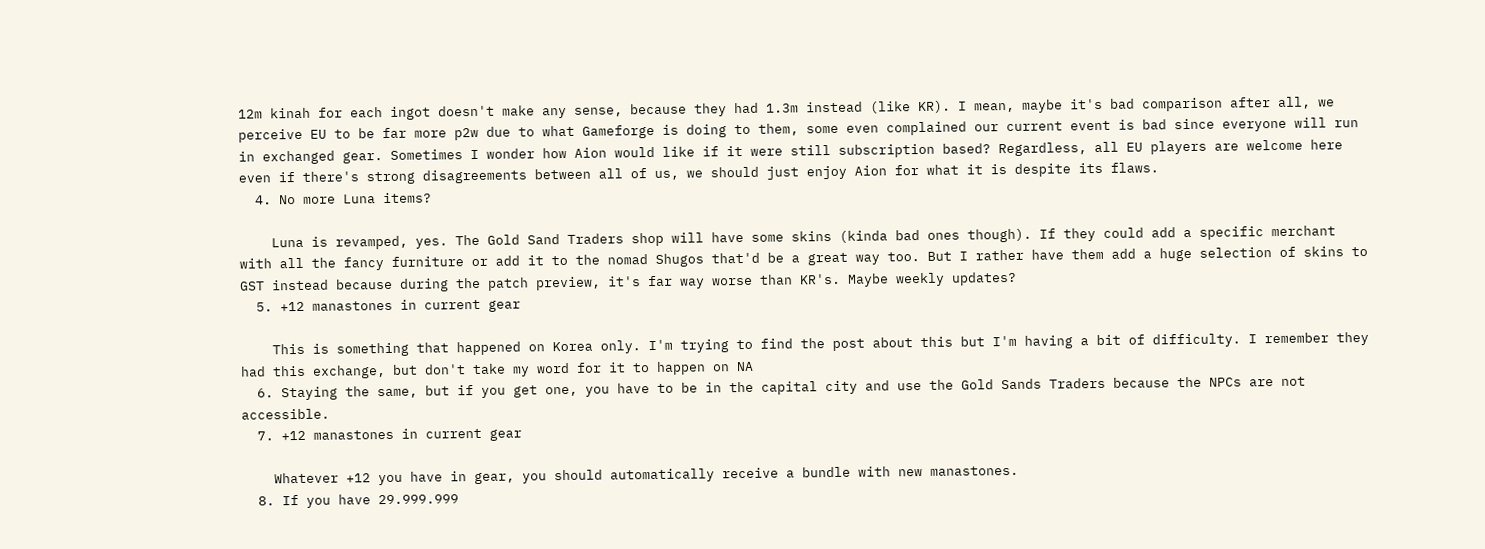12m kinah for each ingot doesn't make any sense, because they had 1.3m instead (like KR). I mean, maybe it's bad comparison after all, we perceive EU to be far more p2w due to what Gameforge is doing to them, some even complained our current event is bad since everyone will run in exchanged gear. Sometimes I wonder how Aion would like if it were still subscription based? Regardless, all EU players are welcome here even if there's strong disagreements between all of us, we should just enjoy Aion for what it is despite its flaws.
  4. No more Luna items?

    Luna is revamped, yes. The Gold Sand Traders shop will have some skins (kinda bad ones though). If they could add a specific merchant with all the fancy furniture or add it to the nomad Shugos that'd be a great way too. But I rather have them add a huge selection of skins to GST instead because during the patch preview, it's far way worse than KR's. Maybe weekly updates?
  5. +12 manastones in current gear

    This is something that happened on Korea only. I'm trying to find the post about this but I'm having a bit of difficulty. I remember they had this exchange, but don't take my word for it to happen on NA
  6. Staying the same, but if you get one, you have to be in the capital city and use the Gold Sands Traders because the NPCs are not accessible.
  7. +12 manastones in current gear

    Whatever +12 you have in gear, you should automatically receive a bundle with new manastones.
  8. If you have 29.999.999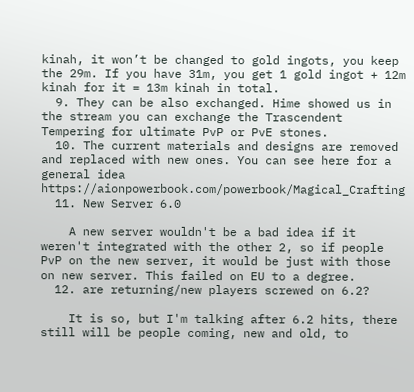kinah, it won’t be changed to gold ingots, you keep the 29m. If you have 31m, you get 1 gold ingot + 12m kinah for it = 13m kinah in total.
  9. They can be also exchanged. Hime showed us in the stream you can exchange the Trascendent Tempering for ultimate PvP or PvE stones.
  10. The current materials and designs are removed and replaced with new ones. You can see here for a general idea https://aionpowerbook.com/powerbook/Magical_Crafting
  11. New Server 6.0

    A new server wouldn't be a bad idea if it weren't integrated with the other 2, so if people PvP on the new server, it would be just with those on new server. This failed on EU to a degree.
  12. are returning/new players screwed on 6.2?

    It is so, but I'm talking after 6.2 hits, there still will be people coming, new and old, to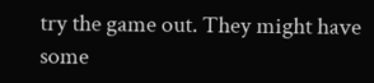try the game out. They might have some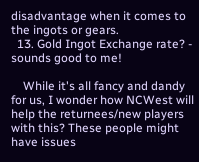disadvantage when it comes to the ingots or gears.
  13. Gold Ingot Exchange rate? - sounds good to me!

    While it's all fancy and dandy for us, I wonder how NCWest will help the returnees/new players with this? These people might have issues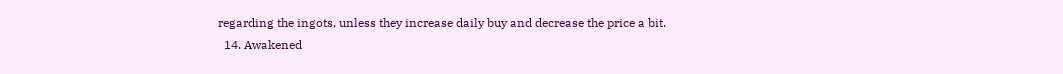regarding the ingots, unless they increase daily buy and decrease the price a bit.
  14. Awakened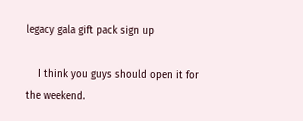legacy gala gift pack sign up

    I think you guys should open it for the weekend.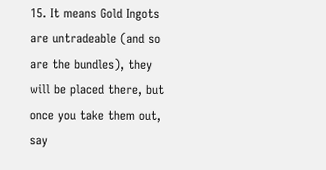15. It means Gold Ingots are untradeable (and so are the bundles), they will be placed there, but once you take them out, say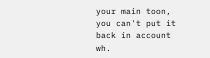your main toon, you can't put it back in account wh.